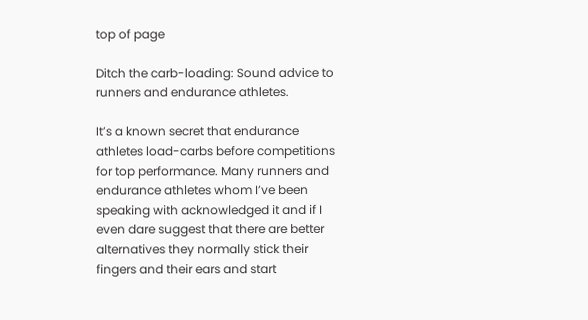top of page

Ditch the carb-loading: Sound advice to runners and endurance athletes.

It’s a known secret that endurance athletes load-carbs before competitions for top performance. Many runners and endurance athletes whom I’ve been speaking with acknowledged it and if I even dare suggest that there are better alternatives they normally stick their fingers and their ears and start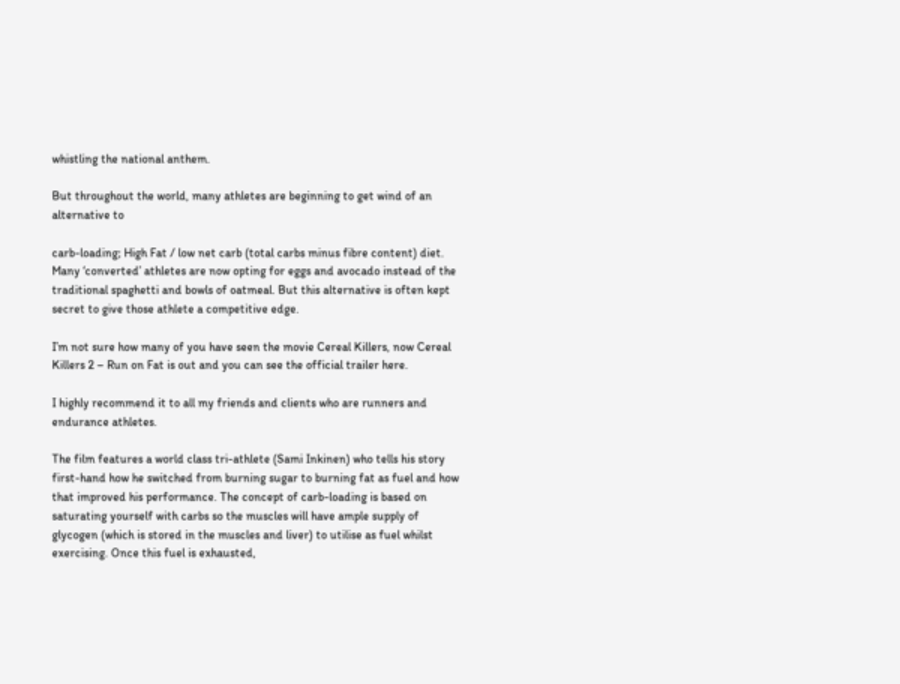whistling the national anthem.

But throughout the world, many athletes are beginning to get wind of an alternative to

carb-loading; High Fat / low net carb (total carbs minus fibre content) diet. Many ‘converted’ athletes are now opting for eggs and avocado instead of the traditional spaghetti and bowls of oatmeal. But this alternative is often kept secret to give those athlete a competitive edge.

I’m not sure how many of you have seen the movie Cereal Killers, now Cereal Killers 2 – Run on Fat is out and you can see the official trailer here.

I highly recommend it to all my friends and clients who are runners and endurance athletes.

The film features a world class tri-athlete (Sami Inkinen) who tells his story first-hand how he switched from burning sugar to burning fat as fuel and how that improved his performance. The concept of carb-loading is based on saturating yourself with carbs so the muscles will have ample supply of glycogen (which is stored in the muscles and liver) to utilise as fuel whilst exercising. Once this fuel is exhausted,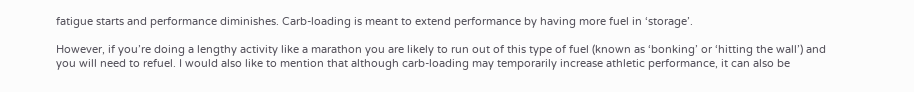fatigue starts and performance diminishes. Carb-loading is meant to extend performance by having more fuel in ‘storage’.

However, if you’re doing a lengthy activity like a marathon you are likely to run out of this type of fuel (known as ‘bonking’ or ‘hitting the wall’) and you will need to refuel. I would also like to mention that although carb-loading may temporarily increase athletic performance, it can also be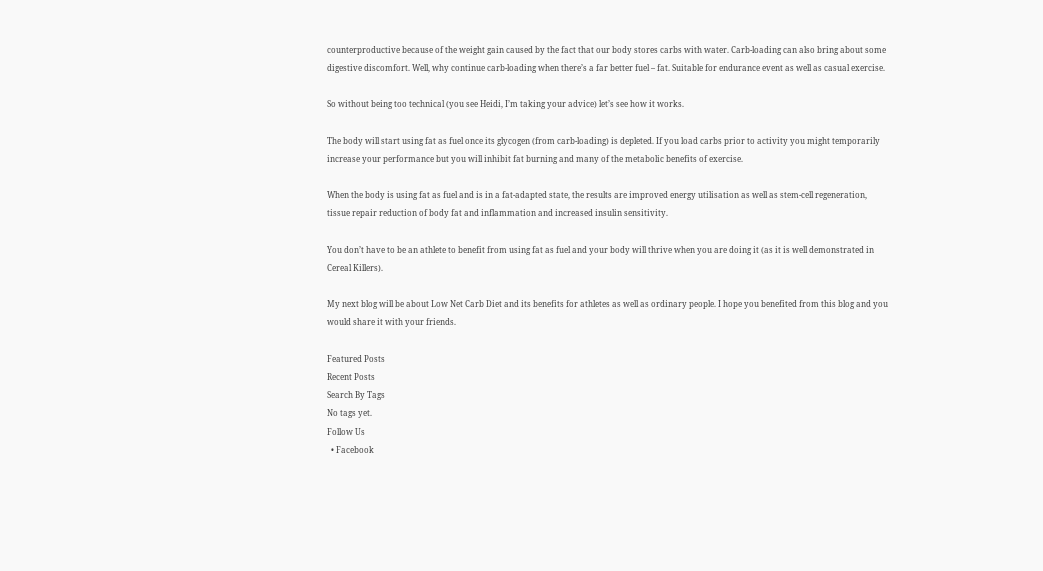counterproductive because of the weight gain caused by the fact that our body stores carbs with water. Carb-loading can also bring about some digestive discomfort. Well, why continue carb-loading when there’s a far better fuel – fat. Suitable for endurance event as well as casual exercise.

So without being too technical (you see Heidi, I’m taking your advice) let’s see how it works.

The body will start using fat as fuel once its glycogen (from carb-loading) is depleted. If you load carbs prior to activity you might temporarily increase your performance but you will inhibit fat burning and many of the metabolic benefits of exercise.

When the body is using fat as fuel and is in a fat-adapted state, the results are improved energy utilisation as well as stem-cell regeneration, tissue repair reduction of body fat and inflammation and increased insulin sensitivity.

You don’t have to be an athlete to benefit from using fat as fuel and your body will thrive when you are doing it (as it is well demonstrated in Cereal Killers).

My next blog will be about Low Net Carb Diet and its benefits for athletes as well as ordinary people. I hope you benefited from this blog and you would share it with your friends.

Featured Posts
Recent Posts
Search By Tags
No tags yet.
Follow Us
  • Facebook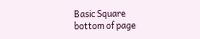Basic Square
bottom of page